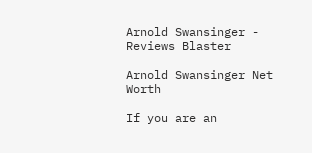Arnold Swansinger - Reviews Blaster

Arnold Swansinger Net Worth

If you are an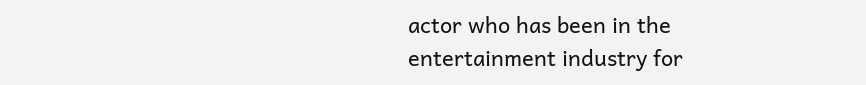actor who has been in the entertainment industry for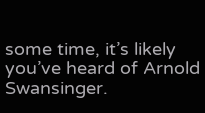some time, it’s likely you’ve heard of Arnold Swansinger.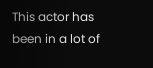This actor has been in a lot of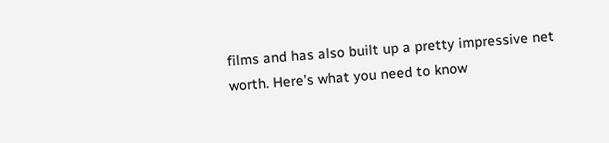films and has also built up a pretty impressive net worth. Here’s what you need to know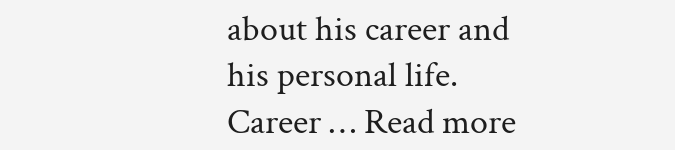about his career and his personal life. Career … Read more